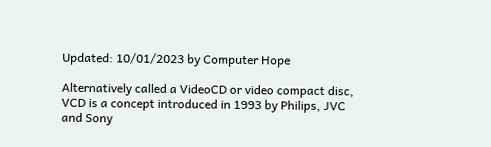Updated: 10/01/2023 by Computer Hope

Alternatively called a VideoCD or video compact disc, VCD is a concept introduced in 1993 by Philips, JVC and Sony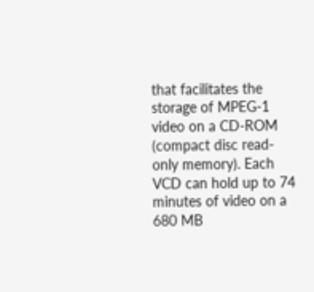that facilitates the storage of MPEG-1 video on a CD-ROM (compact disc read-only memory). Each VCD can hold up to 74 minutes of video on a 680 MB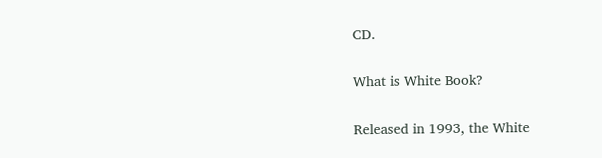CD.

What is White Book?

Released in 1993, the White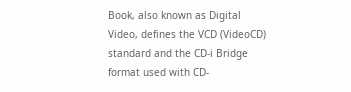Book, also known as Digital Video, defines the VCD (VideoCD) standard and the CD-i Bridge format used with CD-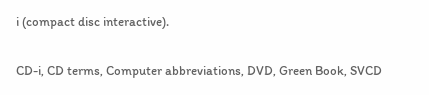i (compact disc interactive).

CD-i, CD terms, Computer abbreviations, DVD, Green Book, SVCD